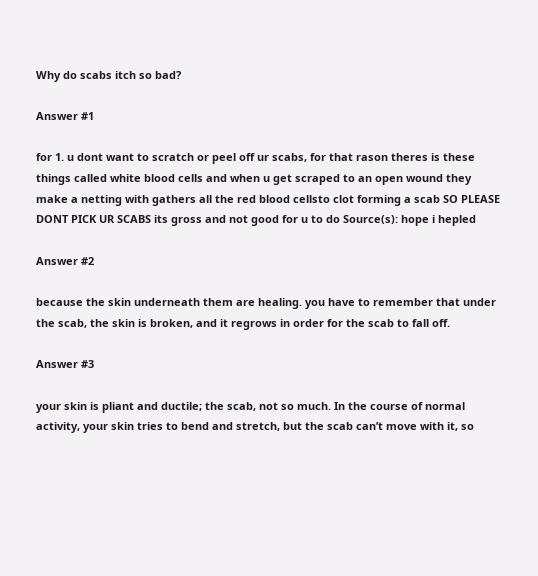Why do scabs itch so bad?

Answer #1

for 1. u dont want to scratch or peel off ur scabs, for that rason theres is these things called white blood cells and when u get scraped to an open wound they make a netting with gathers all the red blood cellsto clot forming a scab SO PLEASE DONT PICK UR SCABS its gross and not good for u to do Source(s): hope i hepled

Answer #2

because the skin underneath them are healing. you have to remember that under the scab, the skin is broken, and it regrows in order for the scab to fall off.

Answer #3

your skin is pliant and ductile; the scab, not so much. In the course of normal activity, your skin tries to bend and stretch, but the scab can’t move with it, so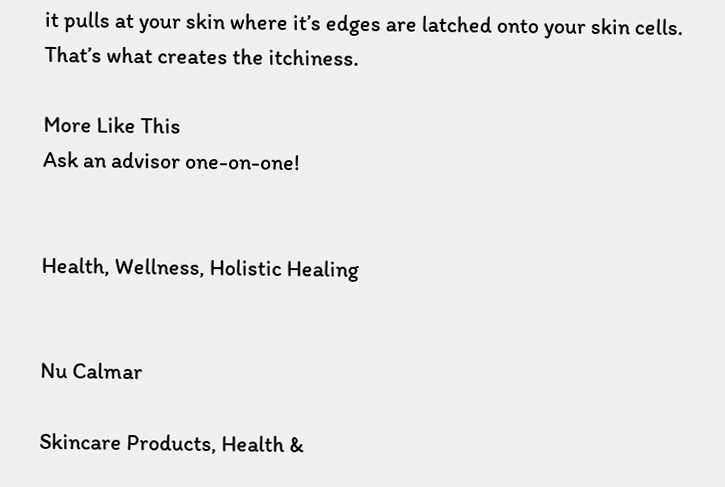it pulls at your skin where it’s edges are latched onto your skin cells. That’s what creates the itchiness.

More Like This
Ask an advisor one-on-one!


Health, Wellness, Holistic Healing


Nu Calmar

Skincare Products, Health &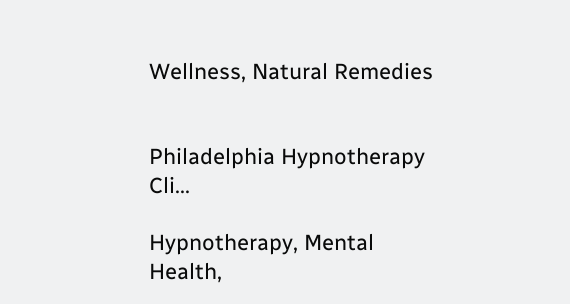Wellness, Natural Remedies


Philadelphia Hypnotherapy Cli...

Hypnotherapy, Mental Health,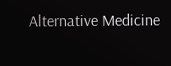Alternative Medicine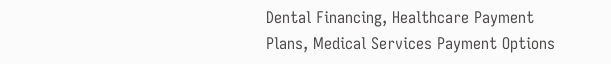Dental Financing, Healthcare Payment Plans, Medical Services Payment Options